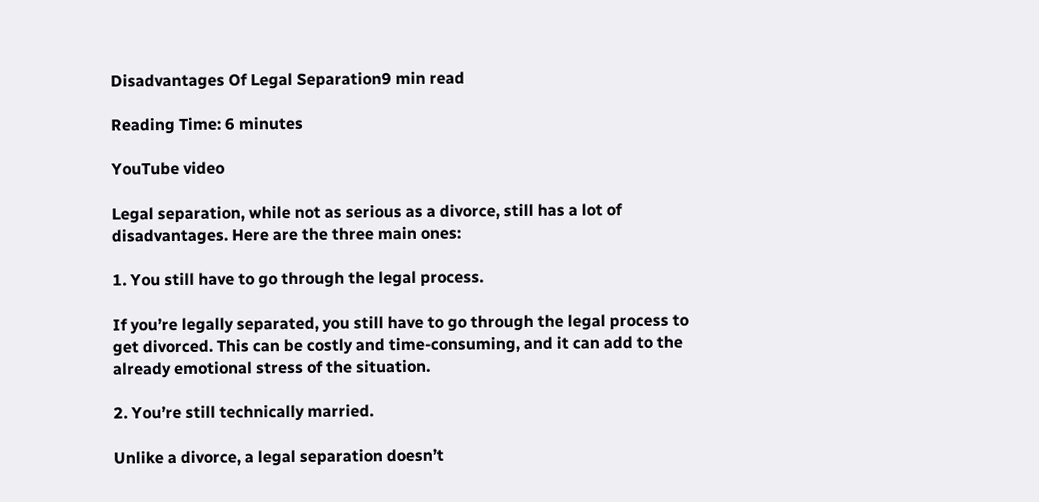Disadvantages Of Legal Separation9 min read

Reading Time: 6 minutes

YouTube video

Legal separation, while not as serious as a divorce, still has a lot of disadvantages. Here are the three main ones:

1. You still have to go through the legal process.

If you’re legally separated, you still have to go through the legal process to get divorced. This can be costly and time-consuming, and it can add to the already emotional stress of the situation.

2. You’re still technically married.

Unlike a divorce, a legal separation doesn’t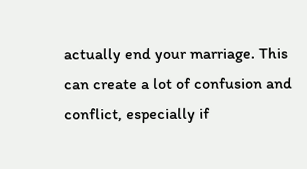actually end your marriage. This can create a lot of confusion and conflict, especially if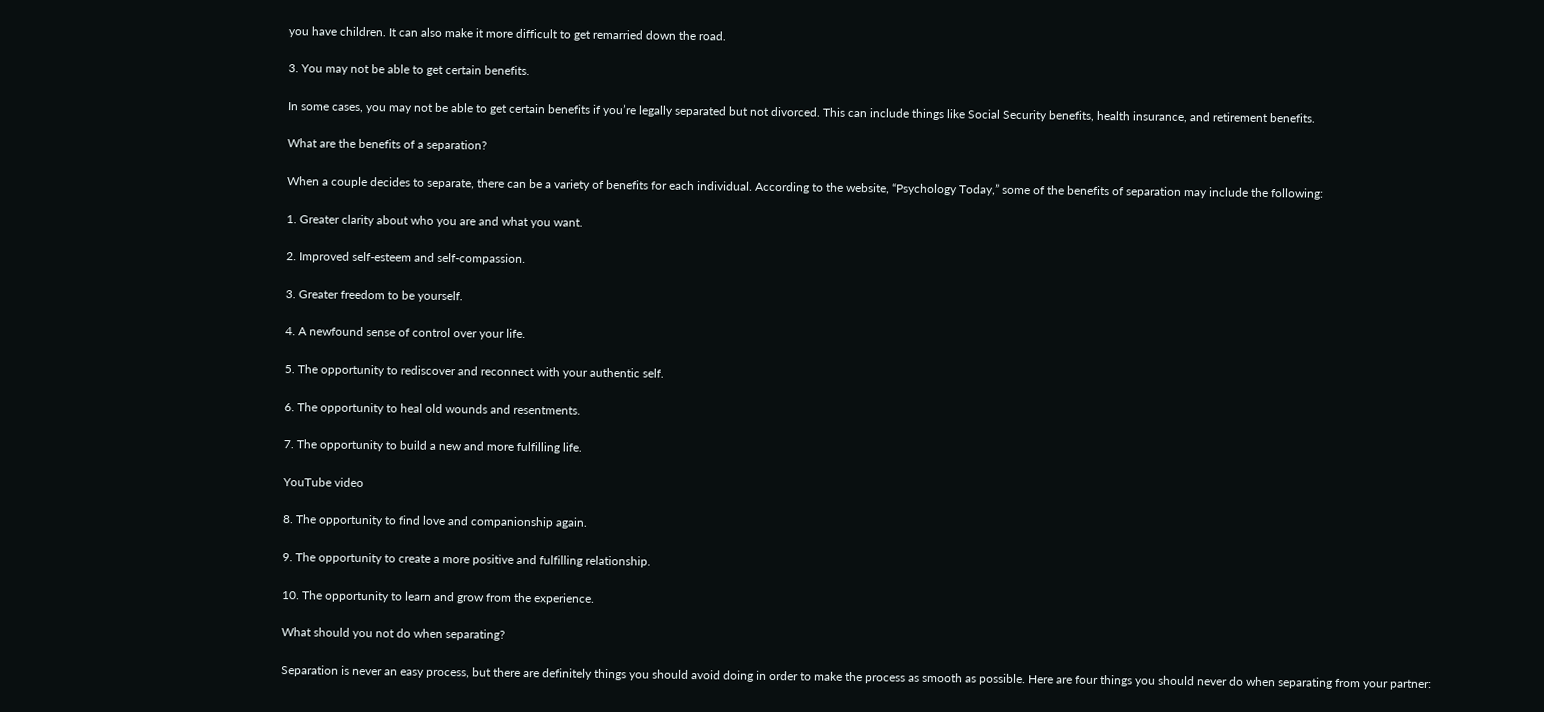you have children. It can also make it more difficult to get remarried down the road.

3. You may not be able to get certain benefits.

In some cases, you may not be able to get certain benefits if you’re legally separated but not divorced. This can include things like Social Security benefits, health insurance, and retirement benefits.

What are the benefits of a separation?

When a couple decides to separate, there can be a variety of benefits for each individual. According to the website, “Psychology Today,” some of the benefits of separation may include the following:

1. Greater clarity about who you are and what you want.

2. Improved self-esteem and self-compassion.

3. Greater freedom to be yourself.

4. A newfound sense of control over your life.

5. The opportunity to rediscover and reconnect with your authentic self.

6. The opportunity to heal old wounds and resentments.

7. The opportunity to build a new and more fulfilling life.

YouTube video

8. The opportunity to find love and companionship again.

9. The opportunity to create a more positive and fulfilling relationship.

10. The opportunity to learn and grow from the experience.

What should you not do when separating?

Separation is never an easy process, but there are definitely things you should avoid doing in order to make the process as smooth as possible. Here are four things you should never do when separating from your partner: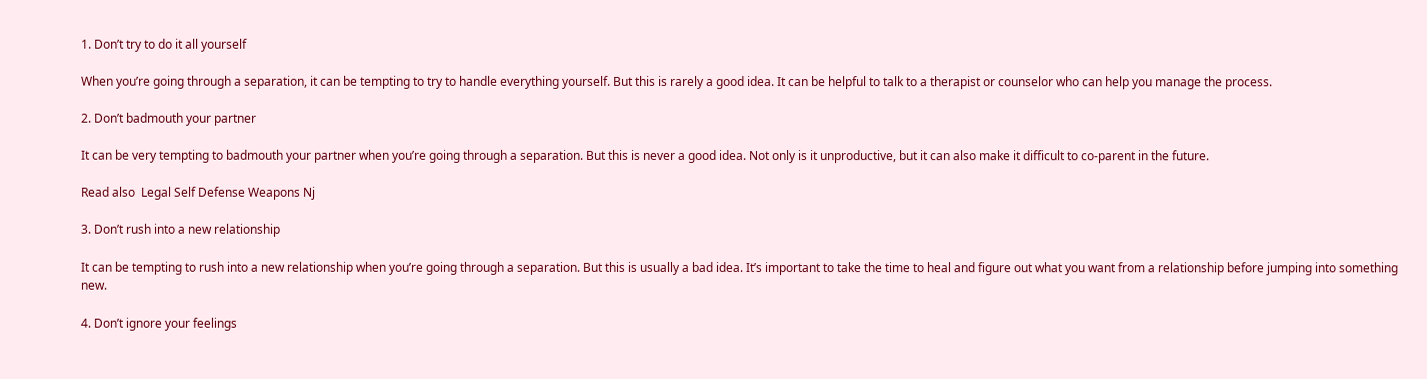1. Don’t try to do it all yourself

When you’re going through a separation, it can be tempting to try to handle everything yourself. But this is rarely a good idea. It can be helpful to talk to a therapist or counselor who can help you manage the process.

2. Don’t badmouth your partner

It can be very tempting to badmouth your partner when you’re going through a separation. But this is never a good idea. Not only is it unproductive, but it can also make it difficult to co-parent in the future.

Read also  Legal Self Defense Weapons Nj

3. Don’t rush into a new relationship

It can be tempting to rush into a new relationship when you’re going through a separation. But this is usually a bad idea. It’s important to take the time to heal and figure out what you want from a relationship before jumping into something new.

4. Don’t ignore your feelings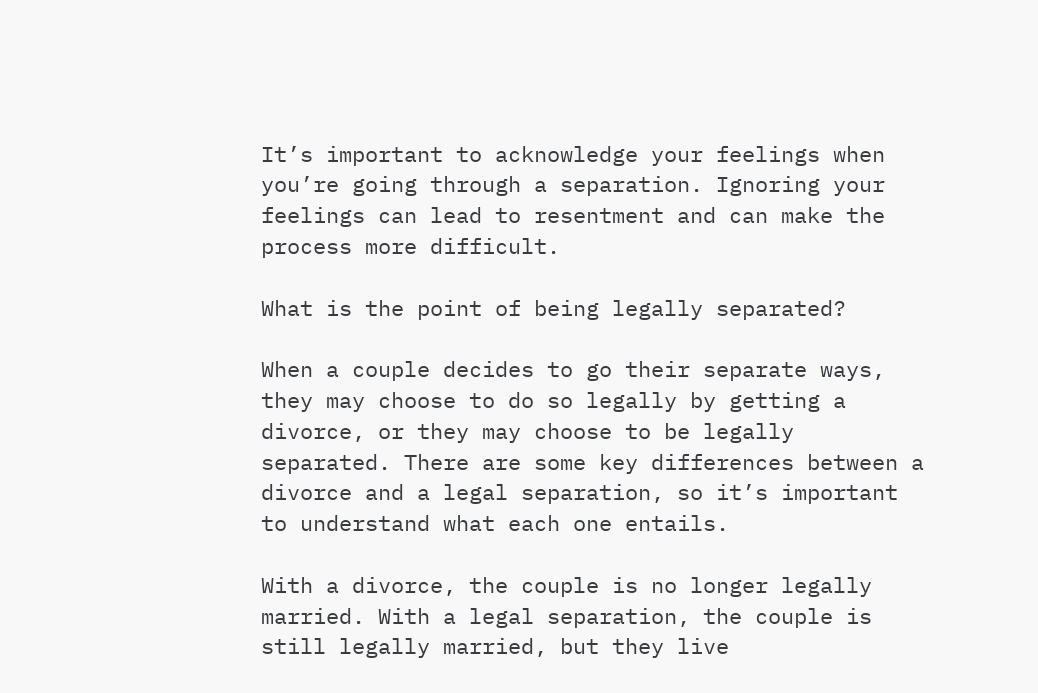It’s important to acknowledge your feelings when you’re going through a separation. Ignoring your feelings can lead to resentment and can make the process more difficult.

What is the point of being legally separated?

When a couple decides to go their separate ways, they may choose to do so legally by getting a divorce, or they may choose to be legally separated. There are some key differences between a divorce and a legal separation, so it’s important to understand what each one entails.

With a divorce, the couple is no longer legally married. With a legal separation, the couple is still legally married, but they live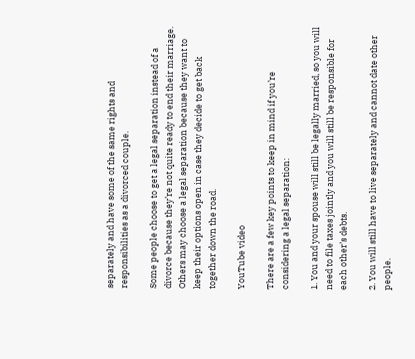separately and have some of the same rights and responsibilities as a divorced couple.

Some people choose to get a legal separation instead of a divorce because they’re not quite ready to end their marriage. Others may choose a legal separation because they want to keep their options open in case they decide to get back together down the road.

YouTube video

There are a few key points to keep in mind if you’re considering a legal separation:

1. You and your spouse will still be legally married, so you will need to file taxes jointly and you will still be responsible for each other’s debts.

2. You will still have to live separately and cannot date other people.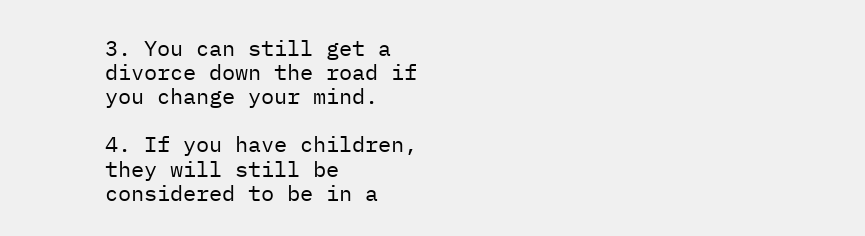3. You can still get a divorce down the road if you change your mind.

4. If you have children, they will still be considered to be in a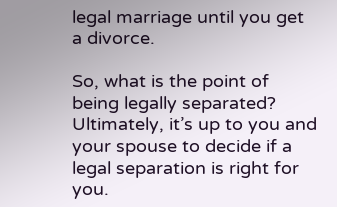legal marriage until you get a divorce.

So, what is the point of being legally separated? Ultimately, it’s up to you and your spouse to decide if a legal separation is right for you.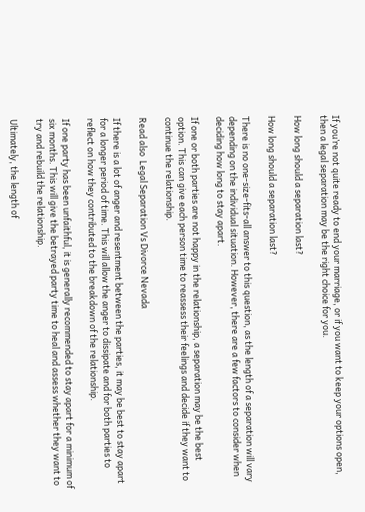If you’re not quite ready to end your marriage, or if you want to keep your options open, then a legal separation may be the right choice for you.

How long should a separation last?

How long should a separation last?

There is no one-size-fits-all answer to this question, as the length of a separation will vary depending on the individual situation. However, there are a few factors to consider when deciding how long to stay apart.

If one or both parties are not happy in the relationship, a separation may be the best option. This can give each person time to reassess their feelings and decide if they want to continue the relationship.

Read also  Legal Separation Vs Divorce Nevada

If there is a lot of anger and resentment between the parties, it may be best to stay apart for a longer period of time. This will allow the anger to dissipate and for both parties to reflect on how they contributed to the breakdown of the relationship.

If one party has been unfaithful, it is generally recommended to stay apart for a minimum of six months. This will give the betrayed party time to heal and assess whether they want to try and rebuild the relationship.

Ultimately, the length of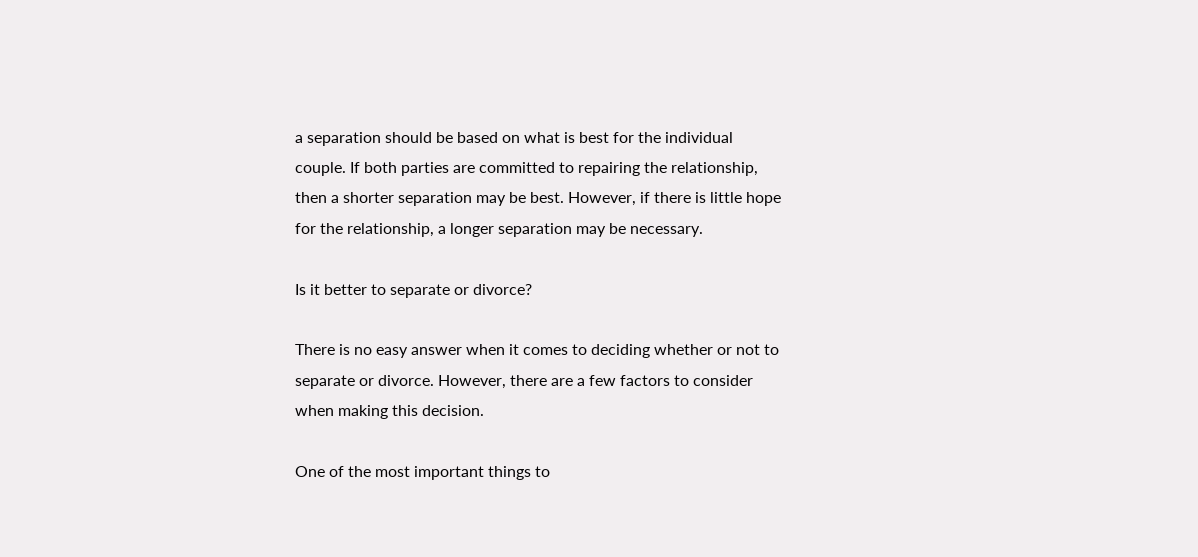a separation should be based on what is best for the individual couple. If both parties are committed to repairing the relationship, then a shorter separation may be best. However, if there is little hope for the relationship, a longer separation may be necessary.

Is it better to separate or divorce?

There is no easy answer when it comes to deciding whether or not to separate or divorce. However, there are a few factors to consider when making this decision.

One of the most important things to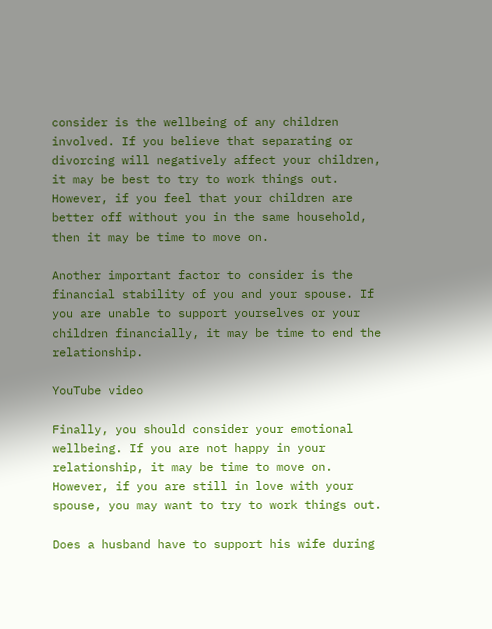consider is the wellbeing of any children involved. If you believe that separating or divorcing will negatively affect your children, it may be best to try to work things out. However, if you feel that your children are better off without you in the same household, then it may be time to move on.

Another important factor to consider is the financial stability of you and your spouse. If you are unable to support yourselves or your children financially, it may be time to end the relationship.

YouTube video

Finally, you should consider your emotional wellbeing. If you are not happy in your relationship, it may be time to move on. However, if you are still in love with your spouse, you may want to try to work things out.

Does a husband have to support his wife during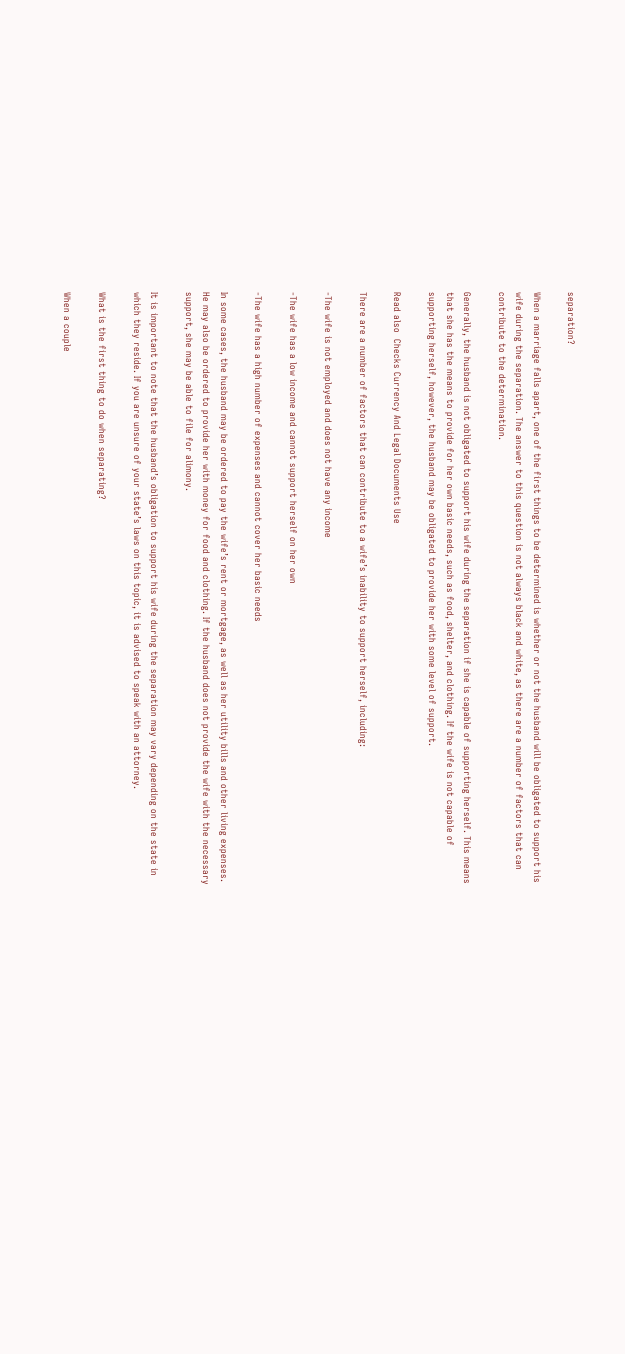separation?

When a marriage falls apart, one of the first things to be determined is whether or not the husband will be obligated to support his wife during the separation. The answer to this question is not always black and white, as there are a number of factors that can contribute to the determination.

Generally, the husband is not obligated to support his wife during the separation if she is capable of supporting herself. This means that she has the means to provide for her own basic needs, such as food, shelter, and clothing. If the wife is not capable of supporting herself, however, the husband may be obligated to provide her with some level of support.

Read also  Checks Currency And Legal Documents Use

There are a number of factors that can contribute to a wife’s inability to support herself, including:

-The wife is not employed and does not have any income

-The wife has a low income and cannot support herself on her own

-The wife has a high number of expenses and cannot cover her basic needs

In some cases, the husband may be ordered to pay the wife’s rent or mortgage, as well as her utility bills and other living expenses. He may also be ordered to provide her with money for food and clothing. If the husband does not provide the wife with the necessary support, she may be able to file for alimony.

It is important to note that the husband’s obligation to support his wife during the separation may vary depending on the state in which they reside. If you are unsure of your state’s laws on this topic, it is advised to speak with an attorney.

What is the first thing to do when separating?

When a couple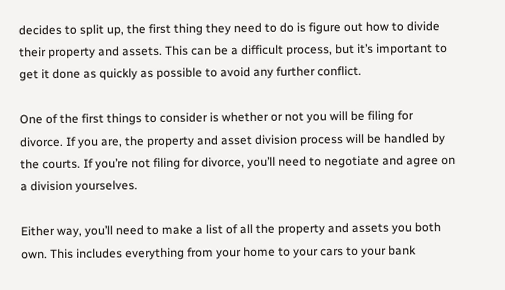decides to split up, the first thing they need to do is figure out how to divide their property and assets. This can be a difficult process, but it’s important to get it done as quickly as possible to avoid any further conflict.

One of the first things to consider is whether or not you will be filing for divorce. If you are, the property and asset division process will be handled by the courts. If you’re not filing for divorce, you’ll need to negotiate and agree on a division yourselves.

Either way, you’ll need to make a list of all the property and assets you both own. This includes everything from your home to your cars to your bank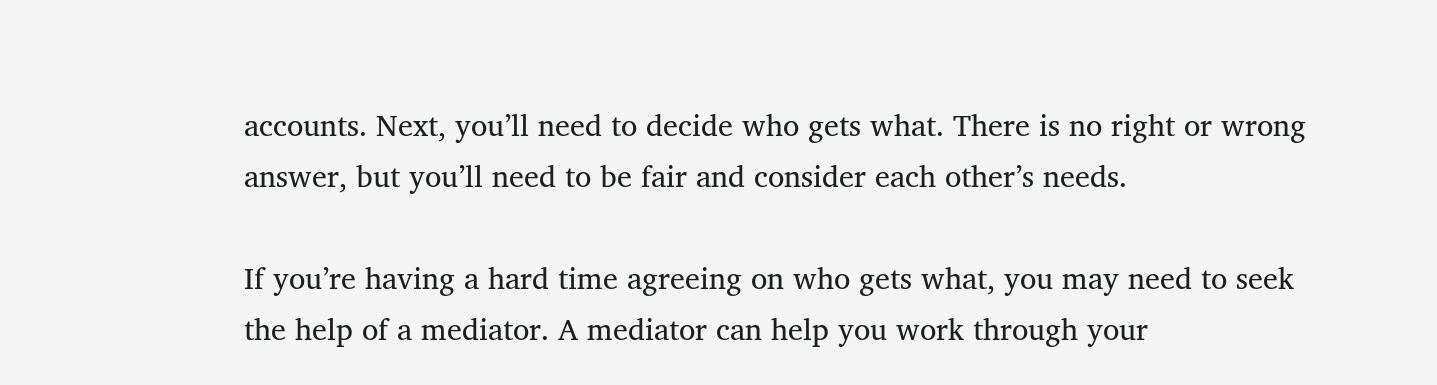accounts. Next, you’ll need to decide who gets what. There is no right or wrong answer, but you’ll need to be fair and consider each other’s needs.

If you’re having a hard time agreeing on who gets what, you may need to seek the help of a mediator. A mediator can help you work through your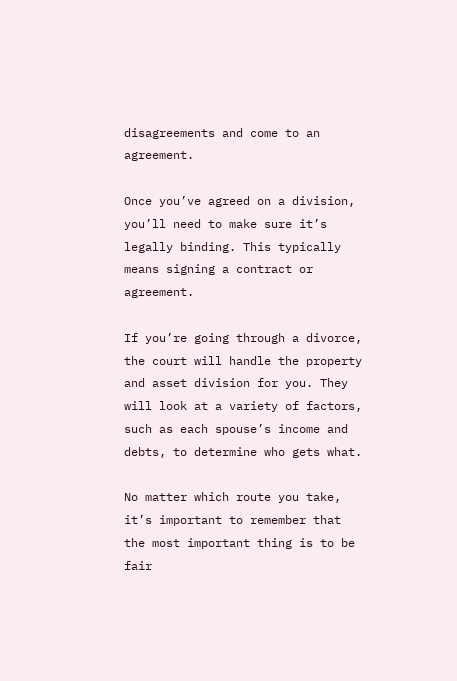disagreements and come to an agreement.

Once you’ve agreed on a division, you’ll need to make sure it’s legally binding. This typically means signing a contract or agreement.

If you’re going through a divorce, the court will handle the property and asset division for you. They will look at a variety of factors, such as each spouse’s income and debts, to determine who gets what.

No matter which route you take, it’s important to remember that the most important thing is to be fair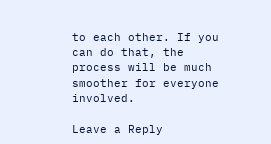to each other. If you can do that, the process will be much smoother for everyone involved.

Leave a Reply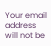Your email address will not be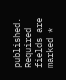published. Required fields are marked *